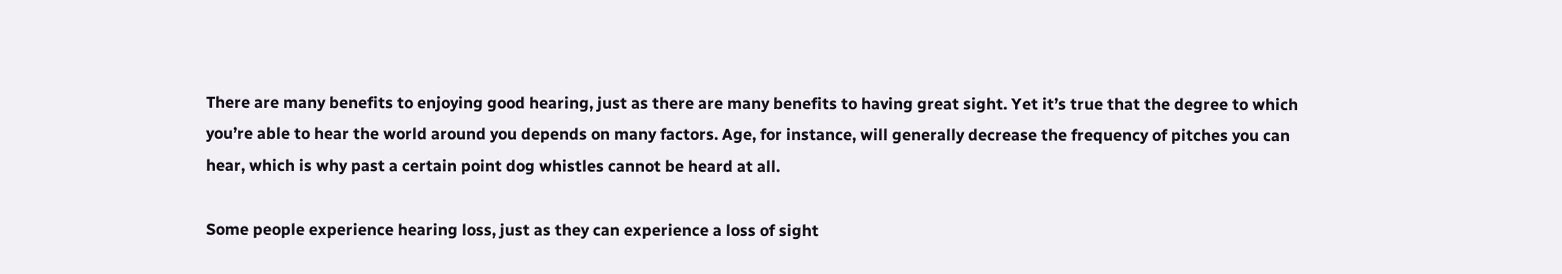There are many benefits to enjoying good hearing, just as there are many benefits to having great sight. Yet it’s true that the degree to which you’re able to hear the world around you depends on many factors. Age, for instance, will generally decrease the frequency of pitches you can hear, which is why past a certain point dog whistles cannot be heard at all.

Some people experience hearing loss, just as they can experience a loss of sight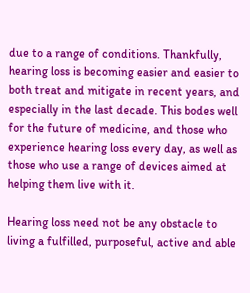due to a range of conditions. Thankfully, hearing loss is becoming easier and easier to both treat and mitigate in recent years, and especially in the last decade. This bodes well for the future of medicine, and those who experience hearing loss every day, as well as those who use a range of devices aimed at helping them live with it.

Hearing loss need not be any obstacle to living a fulfilled, purposeful, active and able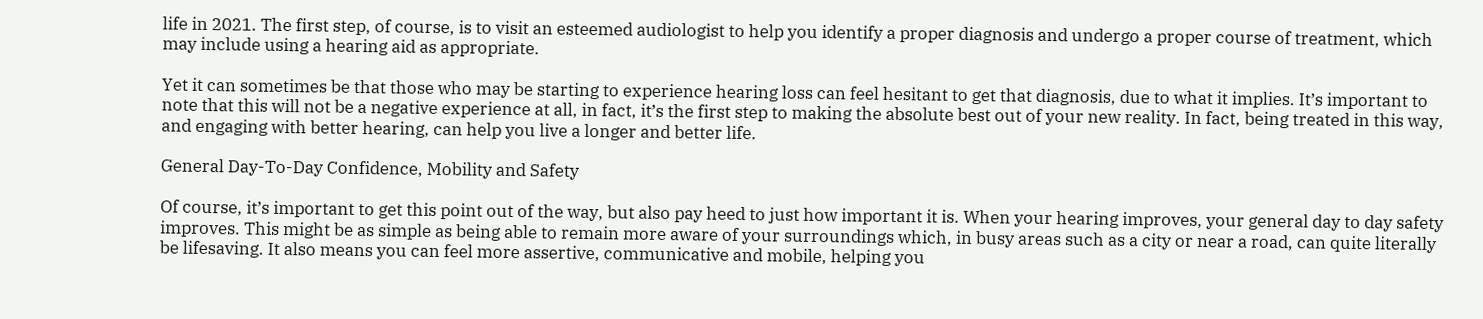life in 2021. The first step, of course, is to visit an esteemed audiologist to help you identify a proper diagnosis and undergo a proper course of treatment, which may include using a hearing aid as appropriate.

Yet it can sometimes be that those who may be starting to experience hearing loss can feel hesitant to get that diagnosis, due to what it implies. It’s important to note that this will not be a negative experience at all, in fact, it’s the first step to making the absolute best out of your new reality. In fact, being treated in this way, and engaging with better hearing, can help you live a longer and better life.

General Day-To-Day Confidence, Mobility and Safety

Of course, it’s important to get this point out of the way, but also pay heed to just how important it is. When your hearing improves, your general day to day safety improves. This might be as simple as being able to remain more aware of your surroundings which, in busy areas such as a city or near a road, can quite literally be lifesaving. It also means you can feel more assertive, communicative and mobile, helping you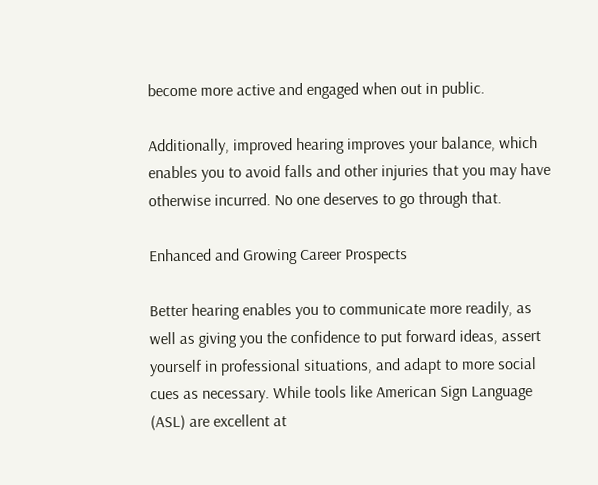become more active and engaged when out in public.

Additionally, improved hearing improves your balance, which enables you to avoid falls and other injuries that you may have otherwise incurred. No one deserves to go through that.

Enhanced and Growing Career Prospects

Better hearing enables you to communicate more readily, as well as giving you the confidence to put forward ideas, assert yourself in professional situations, and adapt to more social cues as necessary. While tools like American Sign Language (ASL) are excellent at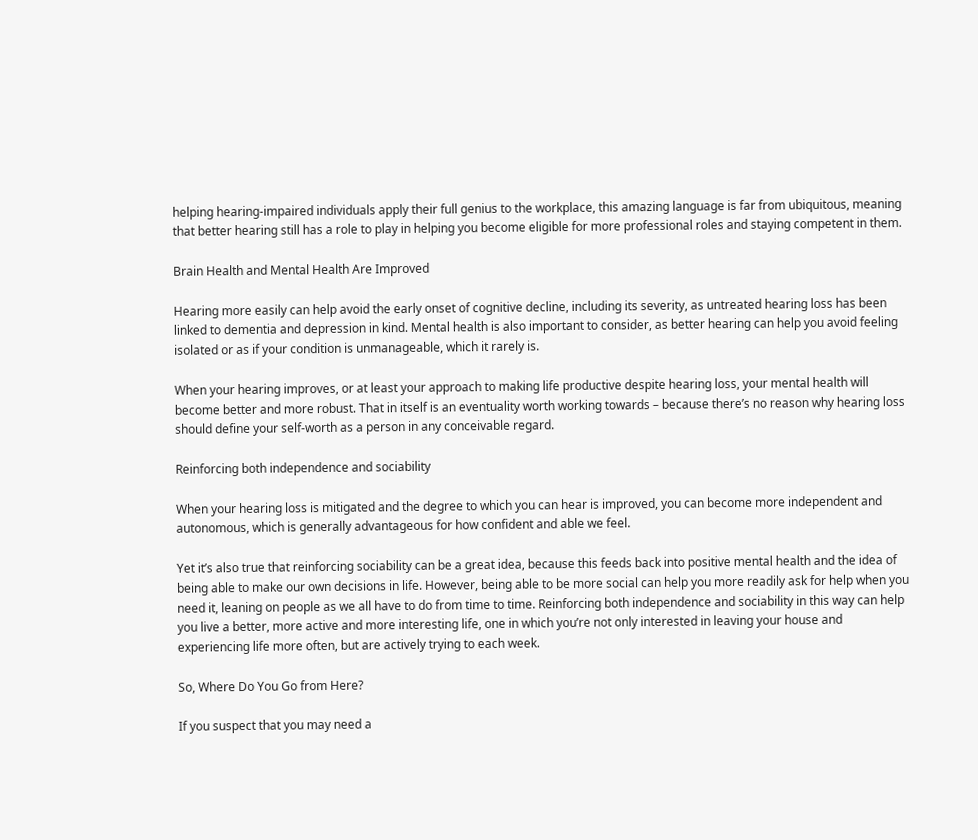helping hearing-impaired individuals apply their full genius to the workplace, this amazing language is far from ubiquitous, meaning that better hearing still has a role to play in helping you become eligible for more professional roles and staying competent in them.

Brain Health and Mental Health Are Improved

Hearing more easily can help avoid the early onset of cognitive decline, including its severity, as untreated hearing loss has been linked to dementia and depression in kind. Mental health is also important to consider, as better hearing can help you avoid feeling isolated or as if your condition is unmanageable, which it rarely is.

When your hearing improves, or at least your approach to making life productive despite hearing loss, your mental health will become better and more robust. That in itself is an eventuality worth working towards – because there’s no reason why hearing loss should define your self-worth as a person in any conceivable regard.

Reinforcing both independence and sociability

When your hearing loss is mitigated and the degree to which you can hear is improved, you can become more independent and autonomous, which is generally advantageous for how confident and able we feel.

Yet it’s also true that reinforcing sociability can be a great idea, because this feeds back into positive mental health and the idea of being able to make our own decisions in life. However, being able to be more social can help you more readily ask for help when you need it, leaning on people as we all have to do from time to time. Reinforcing both independence and sociability in this way can help you live a better, more active and more interesting life, one in which you’re not only interested in leaving your house and experiencing life more often, but are actively trying to each week.

So, Where Do You Go from Here?

If you suspect that you may need a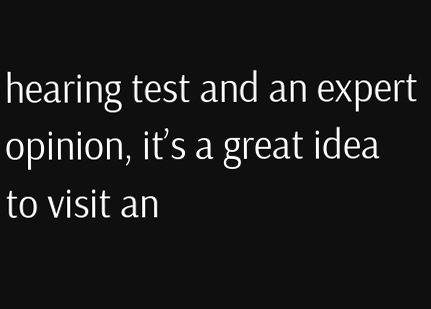hearing test and an expert opinion, it’s a great idea to visit an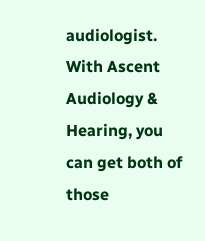audiologist. With Ascent Audiology & Hearing, you can get both of those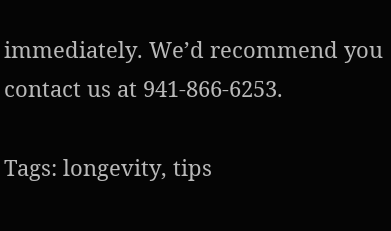immediately. We’d recommend you contact us at 941-866-6253.

Tags: longevity, tips